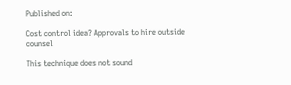Published on:

Cost control idea? Approvals to hire outside counsel

This technique does not sound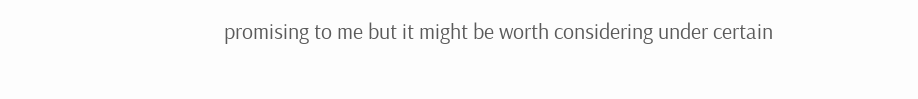promising to me but it might be worth considering under certain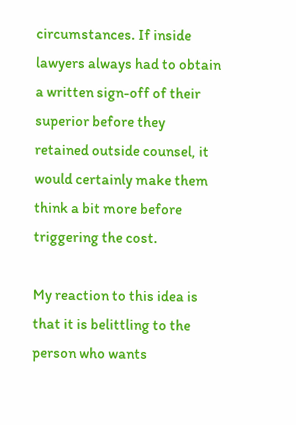circumstances. If inside lawyers always had to obtain a written sign-off of their superior before they retained outside counsel, it would certainly make them think a bit more before triggering the cost.

My reaction to this idea is that it is belittling to the person who wants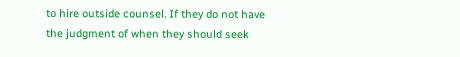to hire outside counsel. If they do not have the judgment of when they should seek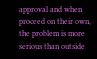approval and when proceed on their own, the problem is more serious than outside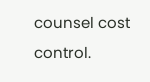counsel cost control.